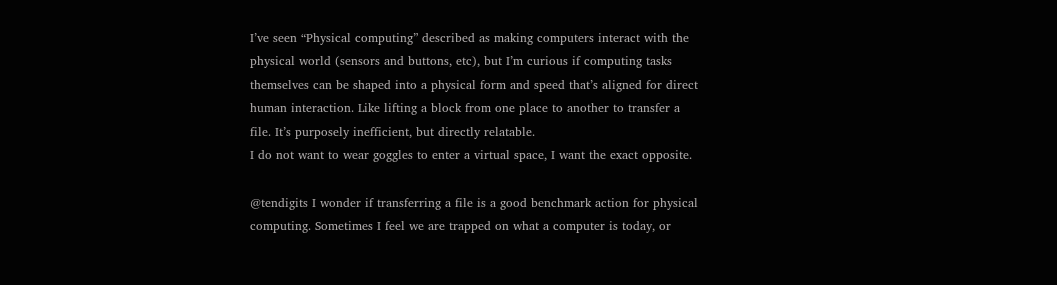I’ve seen “Physical computing” described as making computers interact with the physical world (sensors and buttons, etc), but I’m curious if computing tasks themselves can be shaped into a physical form and speed that’s aligned for direct human interaction. Like lifting a block from one place to another to transfer a file. It’s purposely inefficient, but directly relatable.
I do not want to wear goggles to enter a virtual space, I want the exact opposite.

@tendigits I wonder if transferring a file is a good benchmark action for physical computing. Sometimes I feel we are trapped on what a computer is today, or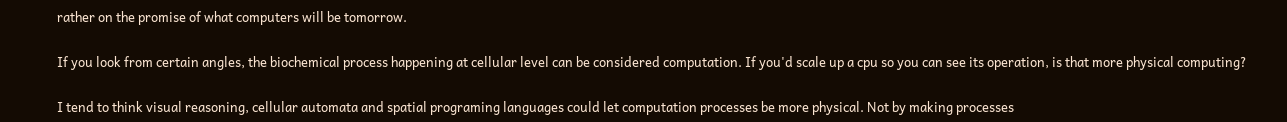rather on the promise of what computers will be tomorrow.

If you look from certain angles, the biochemical process happening at cellular level can be considered computation. If you'd scale up a cpu so you can see its operation, is that more physical computing?

I tend to think visual reasoning, cellular automata and spatial programing languages could let computation processes be more physical. Not by making processes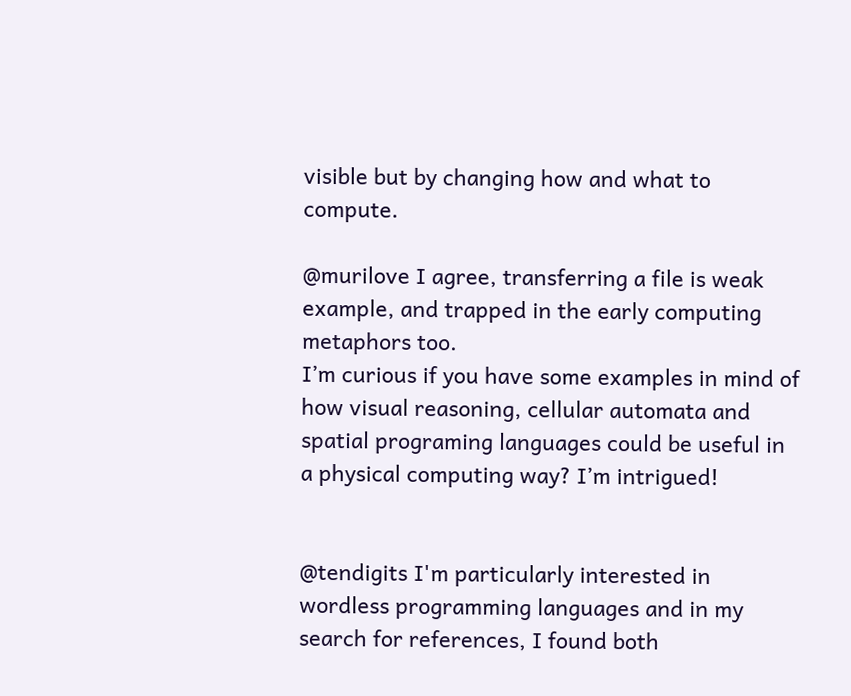visible but by changing how and what to compute.

@murilove I agree, transferring a file is weak example, and trapped in the early computing metaphors too.
I’m curious if you have some examples in mind of how visual reasoning, cellular automata and spatial programing languages could be useful in a physical computing way? I’m intrigued!


@tendigits I'm particularly interested in wordless programming languages and in my search for references, I found both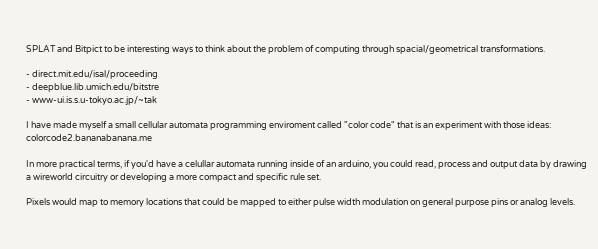SPLAT and Bitpict to be interesting ways to think about the problem of computing through spacial/geometrical transformations.

- direct.mit.edu/isal/proceeding
- deepblue.lib.umich.edu/bitstre
- www-ui.is.s.u-tokyo.ac.jp/~tak

I have made myself a small cellular automata programming enviroment called "color code" that is an experiment with those ideas: colorcode2.bananabanana.me

In more practical terms, if you'd have a celullar automata running inside of an arduino, you could read, process and output data by drawing a wireworld circuitry or developing a more compact and specific rule set.

Pixels would map to memory locations that could be mapped to either pulse width modulation on general purpose pins or analog levels.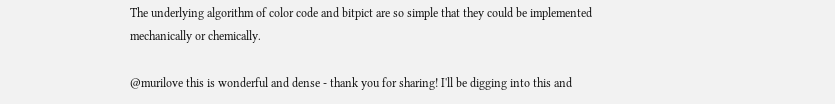The underlying algorithm of color code and bitpict are so simple that they could be implemented mechanically or chemically.

@murilove this is wonderful and dense - thank you for sharing! I'll be digging into this and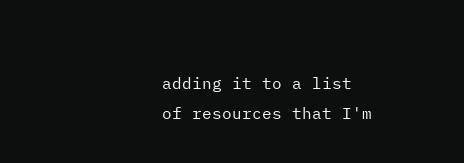adding it to a list of resources that I'm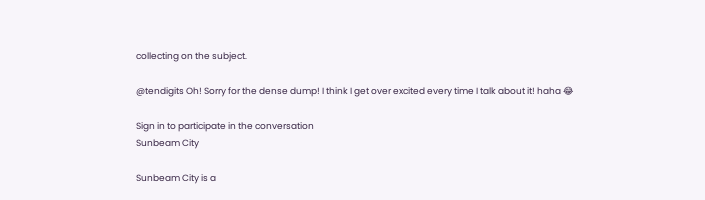collecting on the subject.

@tendigits Oh! Sorry for the dense dump! I think I get over excited every time I talk about it! haha 😂

Sign in to participate in the conversation
Sunbeam City

Sunbeam City is a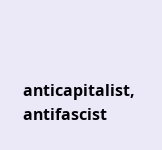anticapitalist, antifascist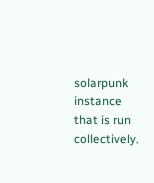solarpunk instance that is run collectively.